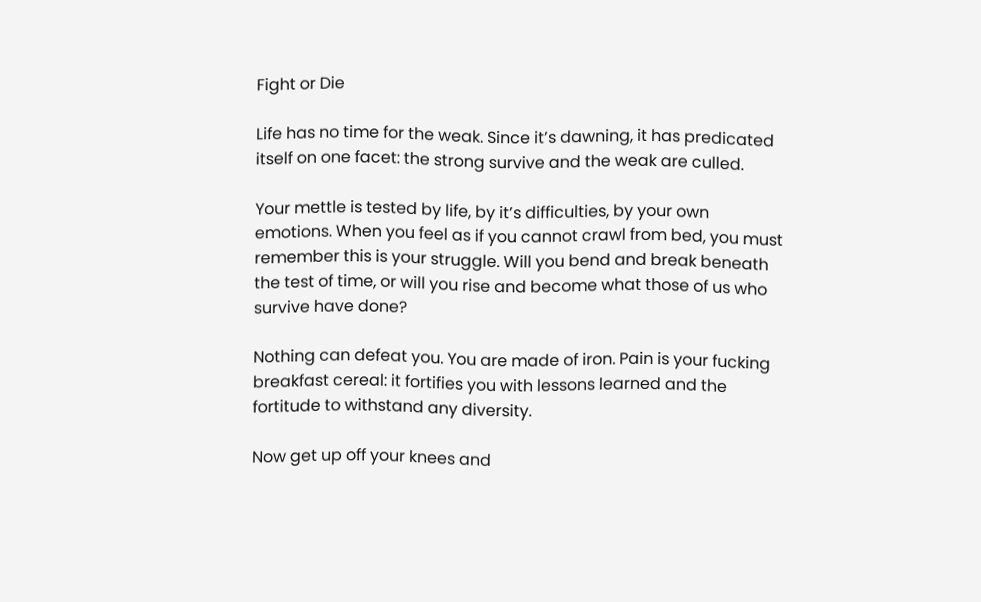Fight or Die

Life has no time for the weak. Since it’s dawning, it has predicated itself on one facet: the strong survive and the weak are culled.

Your mettle is tested by life, by it’s difficulties, by your own emotions. When you feel as if you cannot crawl from bed, you must remember this is your struggle. Will you bend and break beneath the test of time, or will you rise and become what those of us who survive have done?

Nothing can defeat you. You are made of iron. Pain is your fucking breakfast cereal: it fortifies you with lessons learned and the fortitude to withstand any diversity.

Now get up off your knees and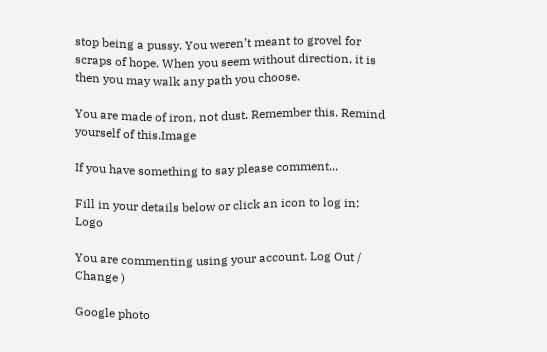stop being a pussy. You weren’t meant to grovel for scraps of hope. When you seem without direction, it is then you may walk any path you choose.

You are made of iron, not dust. Remember this. Remind yourself of this.Image

If you have something to say please comment...

Fill in your details below or click an icon to log in: Logo

You are commenting using your account. Log Out /  Change )

Google photo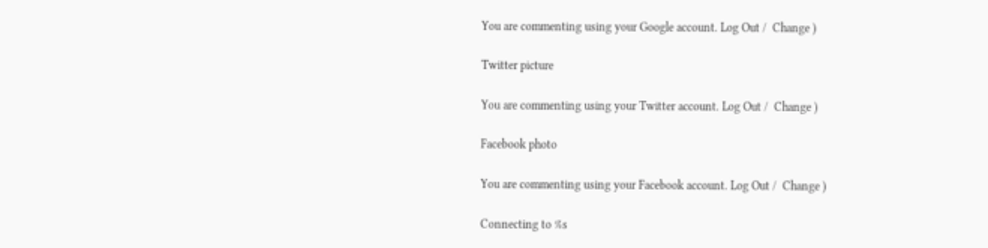You are commenting using your Google account. Log Out /  Change )

Twitter picture

You are commenting using your Twitter account. Log Out /  Change )

Facebook photo

You are commenting using your Facebook account. Log Out /  Change )

Connecting to %s